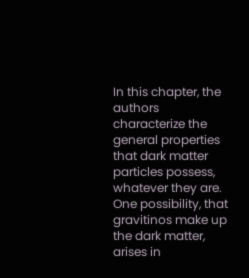In this chapter, the authors characterize the general properties that dark matter particles possess, whatever they are. One possibility, that gravitinos make up the dark matter, arises in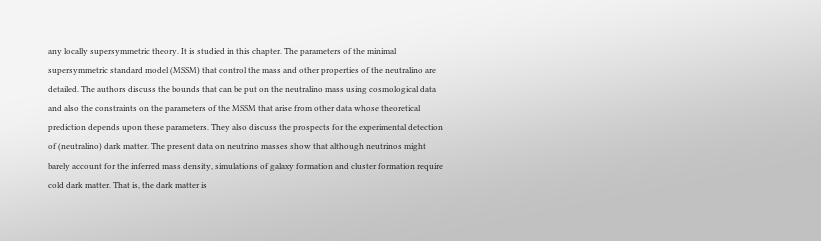any locally supersymmetric theory. It is studied in this chapter. The parameters of the minimal supersymmetric standard model (MSSM) that control the mass and other properties of the neutralino are detailed. The authors discuss the bounds that can be put on the neutralino mass using cosmological data and also the constraints on the parameters of the MSSM that arise from other data whose theoretical prediction depends upon these parameters. They also discuss the prospects for the experimental detection of (neutralino) dark matter. The present data on neutrino masses show that although neutrinos might barely account for the inferred mass density, simulations of galaxy formation and cluster formation require cold dark matter. That is, the dark matter is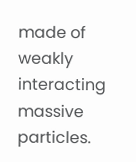made of weakly interacting massive particles.